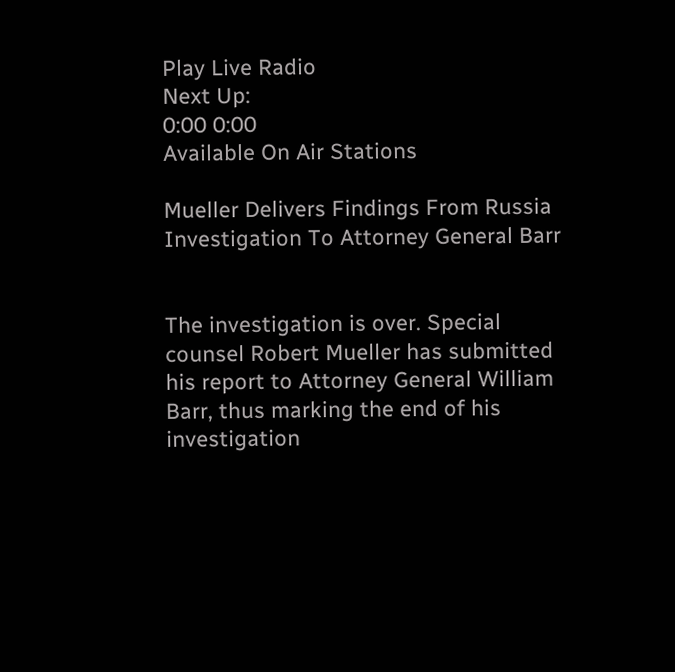Play Live Radio
Next Up:
0:00 0:00
Available On Air Stations

Mueller Delivers Findings From Russia Investigation To Attorney General Barr


The investigation is over. Special counsel Robert Mueller has submitted his report to Attorney General William Barr, thus marking the end of his investigation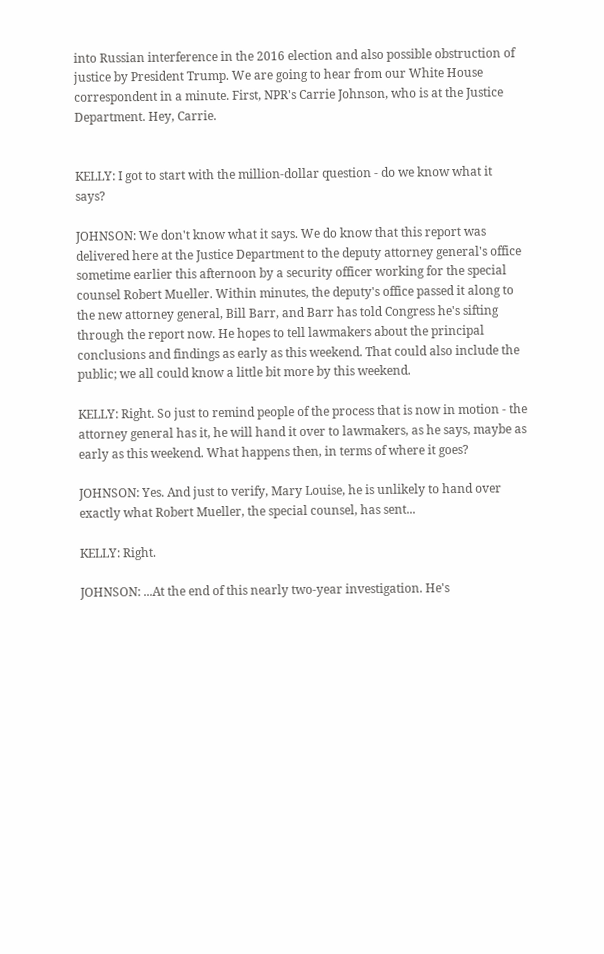into Russian interference in the 2016 election and also possible obstruction of justice by President Trump. We are going to hear from our White House correspondent in a minute. First, NPR's Carrie Johnson, who is at the Justice Department. Hey, Carrie.


KELLY: I got to start with the million-dollar question - do we know what it says?

JOHNSON: We don't know what it says. We do know that this report was delivered here at the Justice Department to the deputy attorney general's office sometime earlier this afternoon by a security officer working for the special counsel Robert Mueller. Within minutes, the deputy's office passed it along to the new attorney general, Bill Barr, and Barr has told Congress he's sifting through the report now. He hopes to tell lawmakers about the principal conclusions and findings as early as this weekend. That could also include the public; we all could know a little bit more by this weekend.

KELLY: Right. So just to remind people of the process that is now in motion - the attorney general has it, he will hand it over to lawmakers, as he says, maybe as early as this weekend. What happens then, in terms of where it goes?

JOHNSON: Yes. And just to verify, Mary Louise, he is unlikely to hand over exactly what Robert Mueller, the special counsel, has sent...

KELLY: Right.

JOHNSON: ...At the end of this nearly two-year investigation. He's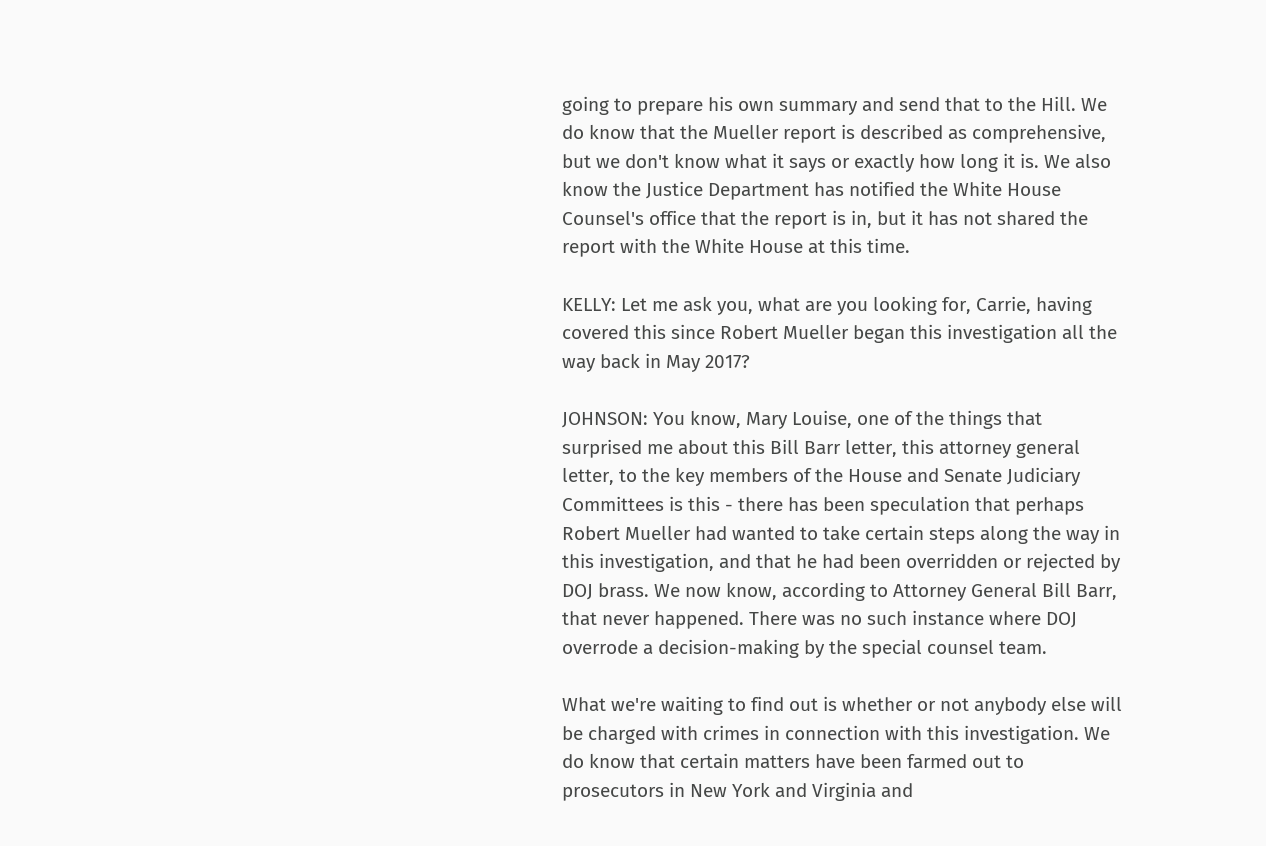going to prepare his own summary and send that to the Hill. We do know that the Mueller report is described as comprehensive, but we don't know what it says or exactly how long it is. We also know the Justice Department has notified the White House Counsel's office that the report is in, but it has not shared the report with the White House at this time.

KELLY: Let me ask you, what are you looking for, Carrie, having covered this since Robert Mueller began this investigation all the way back in May 2017?

JOHNSON: You know, Mary Louise, one of the things that surprised me about this Bill Barr letter, this attorney general letter, to the key members of the House and Senate Judiciary Committees is this - there has been speculation that perhaps Robert Mueller had wanted to take certain steps along the way in this investigation, and that he had been overridden or rejected by DOJ brass. We now know, according to Attorney General Bill Barr, that never happened. There was no such instance where DOJ overrode a decision-making by the special counsel team.

What we're waiting to find out is whether or not anybody else will be charged with crimes in connection with this investigation. We do know that certain matters have been farmed out to prosecutors in New York and Virginia and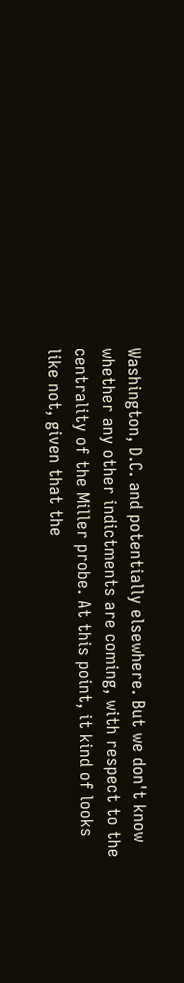Washington, D.C. and potentially elsewhere. But we don't know whether any other indictments are coming, with respect to the centrality of the Miller probe. At this point, it kind of looks like not, given that the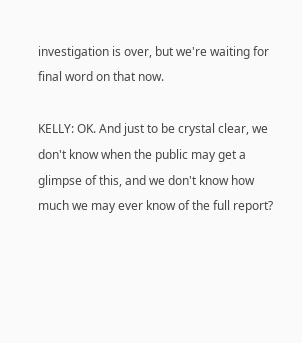investigation is over, but we're waiting for final word on that now.

KELLY: OK. And just to be crystal clear, we don't know when the public may get a glimpse of this, and we don't know how much we may ever know of the full report?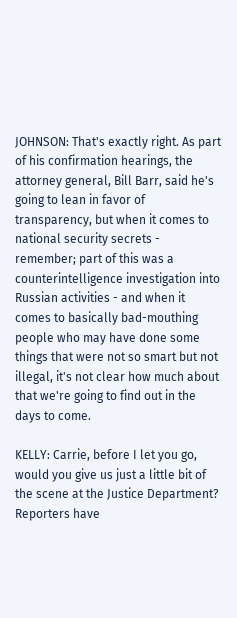JOHNSON: That's exactly right. As part of his confirmation hearings, the attorney general, Bill Barr, said he's going to lean in favor of transparency, but when it comes to national security secrets - remember; part of this was a counterintelligence investigation into Russian activities - and when it comes to basically bad-mouthing people who may have done some things that were not so smart but not illegal, it's not clear how much about that we're going to find out in the days to come.

KELLY: Carrie, before I let you go, would you give us just a little bit of the scene at the Justice Department? Reporters have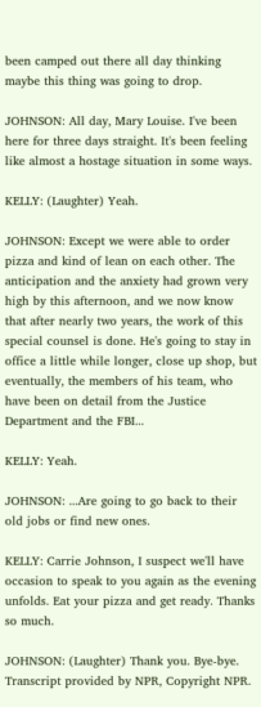been camped out there all day thinking maybe this thing was going to drop.

JOHNSON: All day, Mary Louise. I've been here for three days straight. It's been feeling like almost a hostage situation in some ways.

KELLY: (Laughter) Yeah.

JOHNSON: Except we were able to order pizza and kind of lean on each other. The anticipation and the anxiety had grown very high by this afternoon, and we now know that after nearly two years, the work of this special counsel is done. He's going to stay in office a little while longer, close up shop, but eventually, the members of his team, who have been on detail from the Justice Department and the FBI...

KELLY: Yeah.

JOHNSON: ...Are going to go back to their old jobs or find new ones.

KELLY: Carrie Johnson, I suspect we'll have occasion to speak to you again as the evening unfolds. Eat your pizza and get ready. Thanks so much.

JOHNSON: (Laughter) Thank you. Bye-bye. Transcript provided by NPR, Copyright NPR.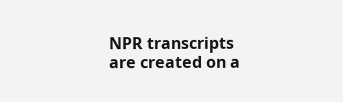NPR transcripts are created on a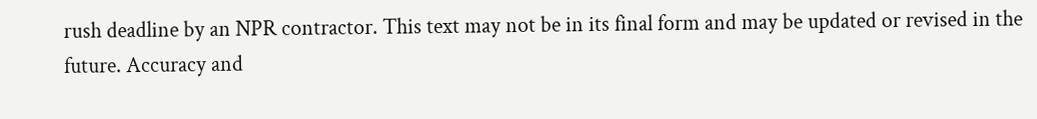rush deadline by an NPR contractor. This text may not be in its final form and may be updated or revised in the future. Accuracy and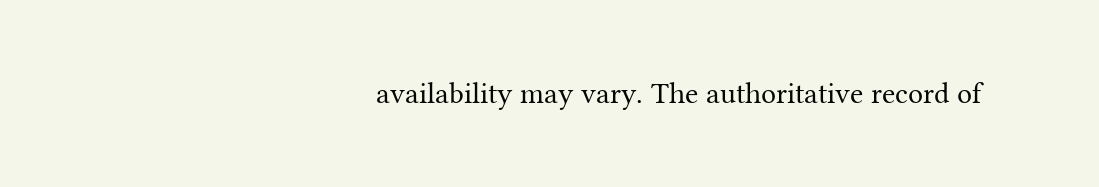availability may vary. The authoritative record of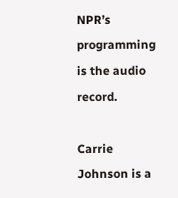NPR’s programming is the audio record.

Carrie Johnson is a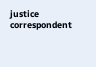justice correspondent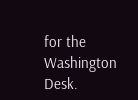for the Washington Desk.